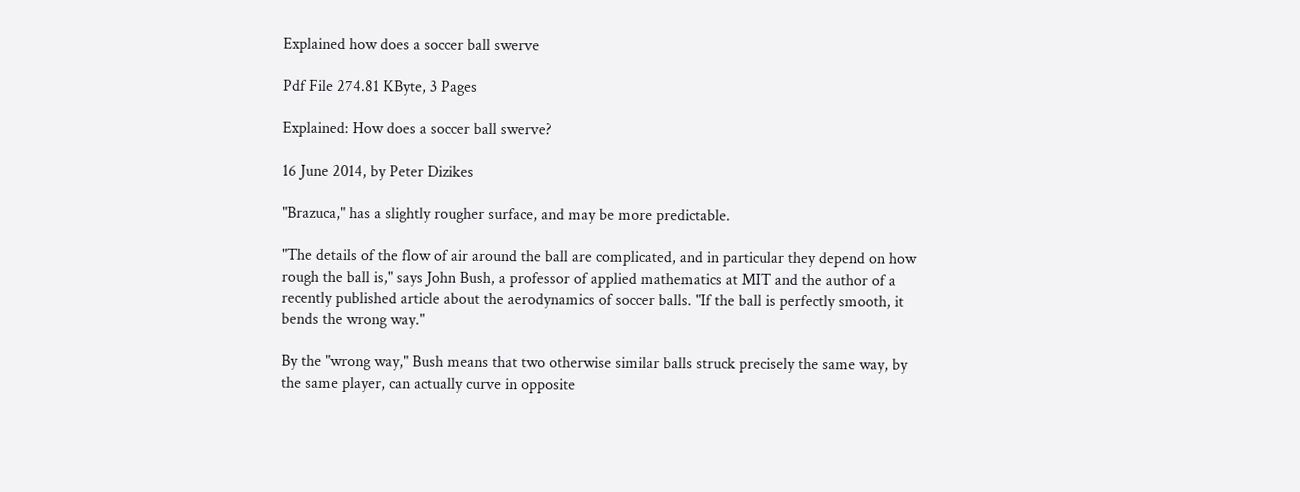Explained how does a soccer ball swerve

Pdf File 274.81 KByte, 3 Pages

Explained: How does a soccer ball swerve?

16 June 2014, by Peter Dizikes

"Brazuca," has a slightly rougher surface, and may be more predictable.

"The details of the flow of air around the ball are complicated, and in particular they depend on how rough the ball is," says John Bush, a professor of applied mathematics at MIT and the author of a recently published article about the aerodynamics of soccer balls. "If the ball is perfectly smooth, it bends the wrong way."

By the "wrong way," Bush means that two otherwise similar balls struck precisely the same way, by the same player, can actually curve in opposite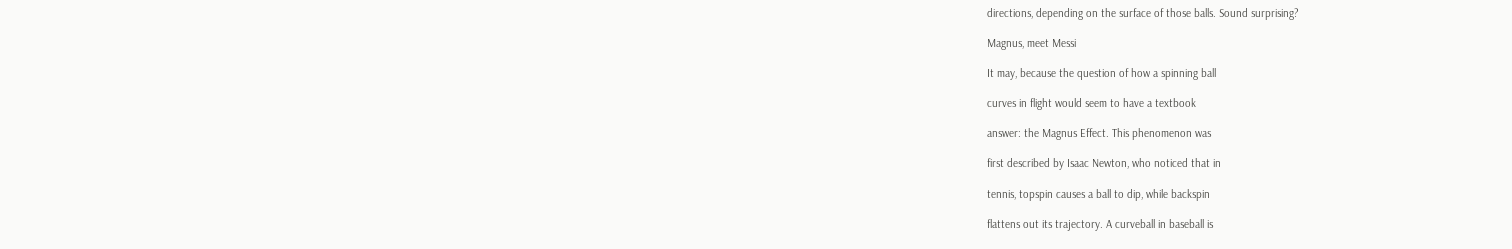directions, depending on the surface of those balls. Sound surprising?

Magnus, meet Messi

It may, because the question of how a spinning ball

curves in flight would seem to have a textbook

answer: the Magnus Effect. This phenomenon was

first described by Isaac Newton, who noticed that in

tennis, topspin causes a ball to dip, while backspin

flattens out its trajectory. A curveball in baseball is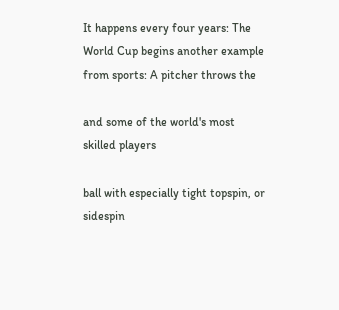It happens every four years: The World Cup begins another example from sports: A pitcher throws the

and some of the world's most skilled players

ball with especially tight topspin, or sidespin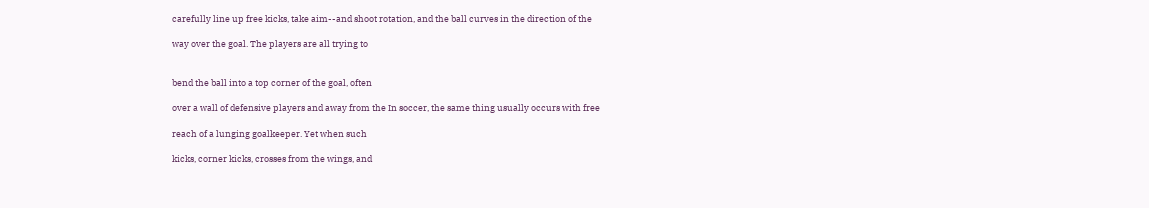carefully line up free kicks, take aim--and shoot rotation, and the ball curves in the direction of the

way over the goal. The players are all trying to


bend the ball into a top corner of the goal, often

over a wall of defensive players and away from the In soccer, the same thing usually occurs with free

reach of a lunging goalkeeper. Yet when such

kicks, corner kicks, crosses from the wings, and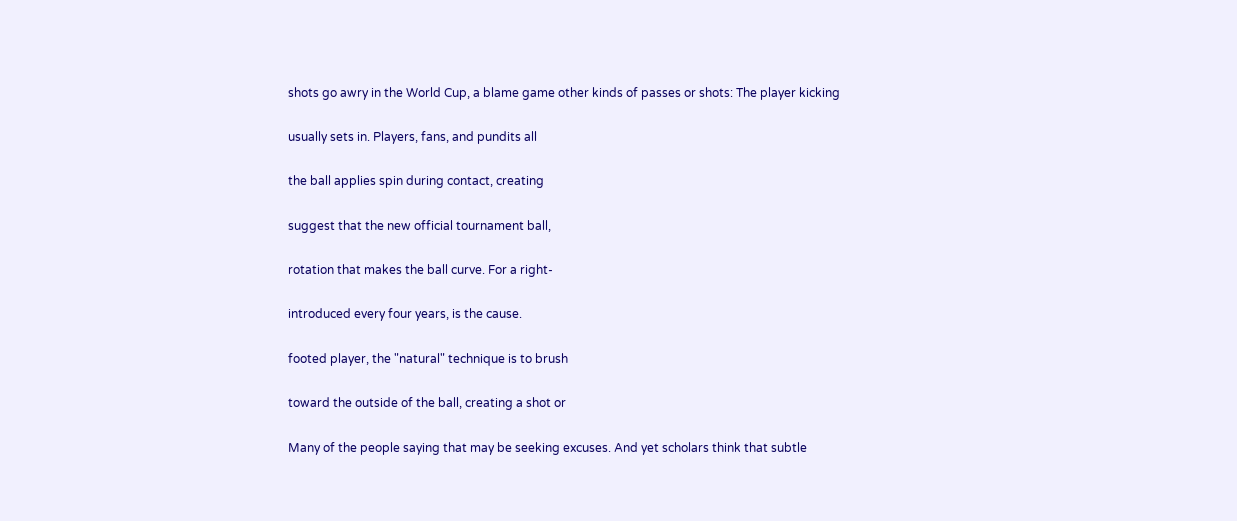shots go awry in the World Cup, a blame game other kinds of passes or shots: The player kicking

usually sets in. Players, fans, and pundits all

the ball applies spin during contact, creating

suggest that the new official tournament ball,

rotation that makes the ball curve. For a right-

introduced every four years, is the cause.

footed player, the "natural" technique is to brush

toward the outside of the ball, creating a shot or

Many of the people saying that may be seeking excuses. And yet scholars think that subtle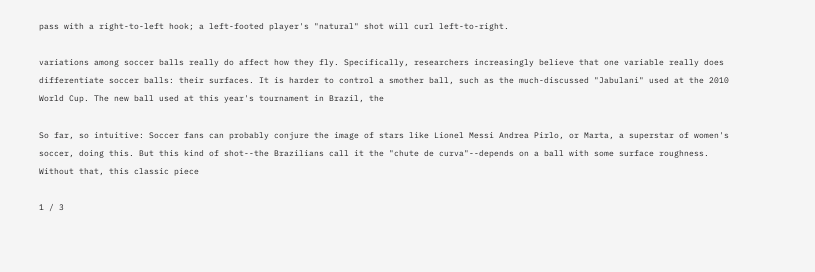pass with a right-to-left hook; a left-footed player's "natural" shot will curl left-to-right.

variations among soccer balls really do affect how they fly. Specifically, researchers increasingly believe that one variable really does differentiate soccer balls: their surfaces. It is harder to control a smother ball, such as the much-discussed "Jabulani" used at the 2010 World Cup. The new ball used at this year's tournament in Brazil, the

So far, so intuitive: Soccer fans can probably conjure the image of stars like Lionel Messi Andrea Pirlo, or Marta, a superstar of women's soccer, doing this. But this kind of shot--the Brazilians call it the "chute de curva"--depends on a ball with some surface roughness. Without that, this classic piece

1 / 3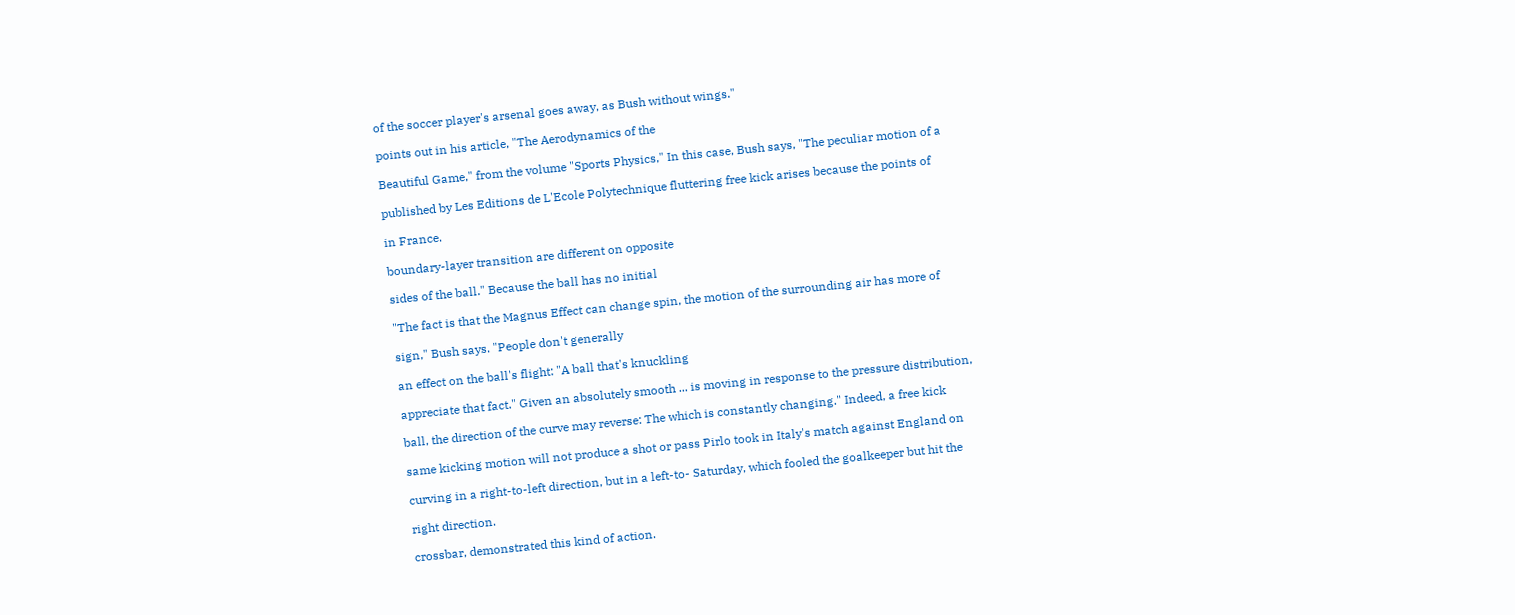of the soccer player's arsenal goes away, as Bush without wings."

points out in his article, "The Aerodynamics of the

Beautiful Game," from the volume "Sports Physics," In this case, Bush says, "The peculiar motion of a

published by Les Editions de L'Ecole Polytechnique fluttering free kick arises because the points of

in France.

boundary-layer transition are different on opposite

sides of the ball." Because the ball has no initial

"The fact is that the Magnus Effect can change spin, the motion of the surrounding air has more of

sign," Bush says. "People don't generally

an effect on the ball's flight: "A ball that's knuckling

appreciate that fact." Given an absolutely smooth ... is moving in response to the pressure distribution,

ball, the direction of the curve may reverse: The which is constantly changing." Indeed, a free kick

same kicking motion will not produce a shot or pass Pirlo took in Italy's match against England on

curving in a right-to-left direction, but in a left-to- Saturday, which fooled the goalkeeper but hit the

right direction.

crossbar, demonstrated this kind of action.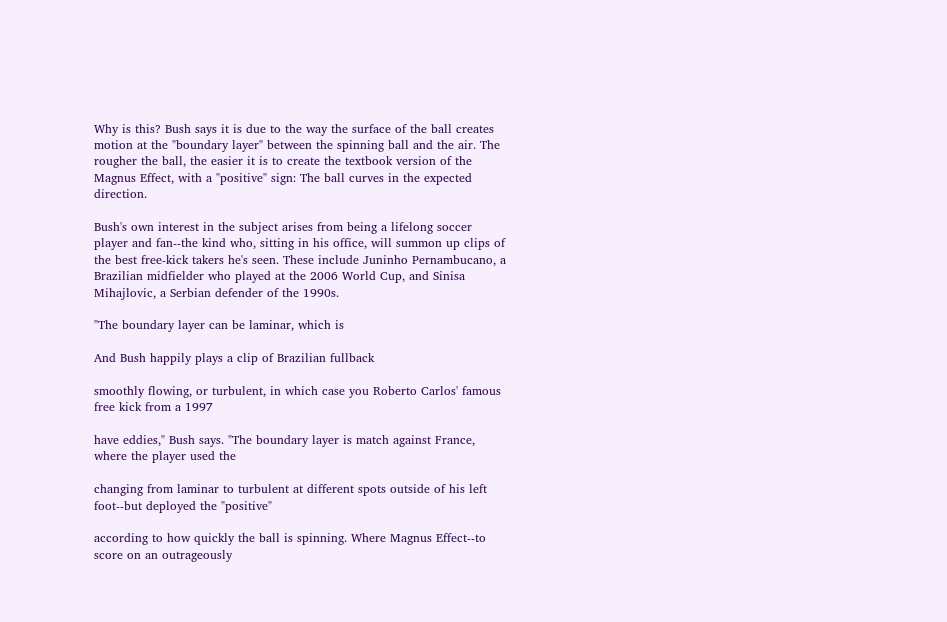Why is this? Bush says it is due to the way the surface of the ball creates motion at the "boundary layer" between the spinning ball and the air. The rougher the ball, the easier it is to create the textbook version of the Magnus Effect, with a "positive" sign: The ball curves in the expected direction.

Bush's own interest in the subject arises from being a lifelong soccer player and fan--the kind who, sitting in his office, will summon up clips of the best free-kick takers he's seen. These include Juninho Pernambucano, a Brazilian midfielder who played at the 2006 World Cup, and Sinisa Mihajlovic, a Serbian defender of the 1990s.

"The boundary layer can be laminar, which is

And Bush happily plays a clip of Brazilian fullback

smoothly flowing, or turbulent, in which case you Roberto Carlos' famous free kick from a 1997

have eddies," Bush says. "The boundary layer is match against France, where the player used the

changing from laminar to turbulent at different spots outside of his left foot--but deployed the "positive"

according to how quickly the ball is spinning. Where Magnus Effect--to score on an outrageously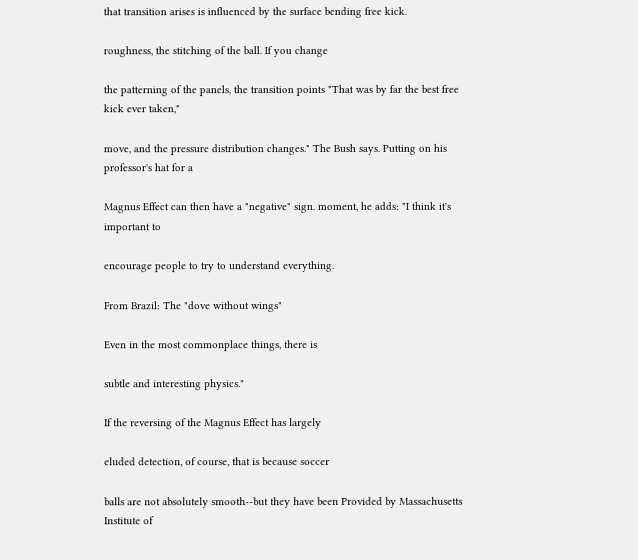that transition arises is influenced by the surface bending free kick.

roughness, the stitching of the ball. If you change

the patterning of the panels, the transition points "That was by far the best free kick ever taken,"

move, and the pressure distribution changes." The Bush says. Putting on his professor's hat for a

Magnus Effect can then have a "negative" sign. moment, he adds: "I think it's important to

encourage people to try to understand everything.

From Brazil: The "dove without wings"

Even in the most commonplace things, there is

subtle and interesting physics."

If the reversing of the Magnus Effect has largely

eluded detection, of course, that is because soccer

balls are not absolutely smooth--but they have been Provided by Massachusetts Institute of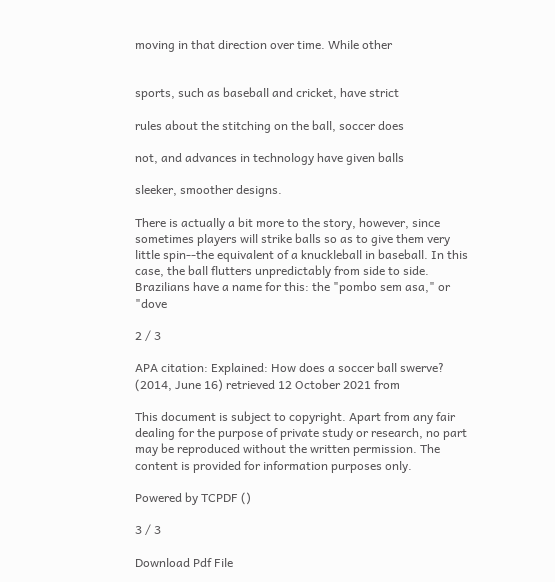moving in that direction over time. While other


sports, such as baseball and cricket, have strict

rules about the stitching on the ball, soccer does

not, and advances in technology have given balls

sleeker, smoother designs.

There is actually a bit more to the story, however, since sometimes players will strike balls so as to give them very little spin--the equivalent of a knuckleball in baseball. In this case, the ball flutters unpredictably from side to side. Brazilians have a name for this: the "pombo sem asa," or "dove

2 / 3

APA citation: Explained: How does a soccer ball swerve? (2014, June 16) retrieved 12 October 2021 from

This document is subject to copyright. Apart from any fair dealing for the purpose of private study or research, no part may be reproduced without the written permission. The content is provided for information purposes only.

Powered by TCPDF ()

3 / 3

Download Pdf File